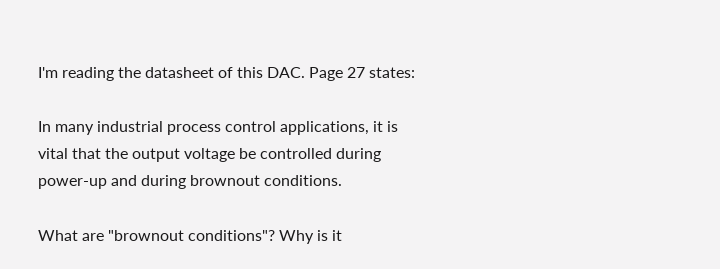I'm reading the datasheet of this DAC. Page 27 states:

In many industrial process control applications, it is vital that the output voltage be controlled during power-up and during brownout conditions.

What are "brownout conditions"? Why is it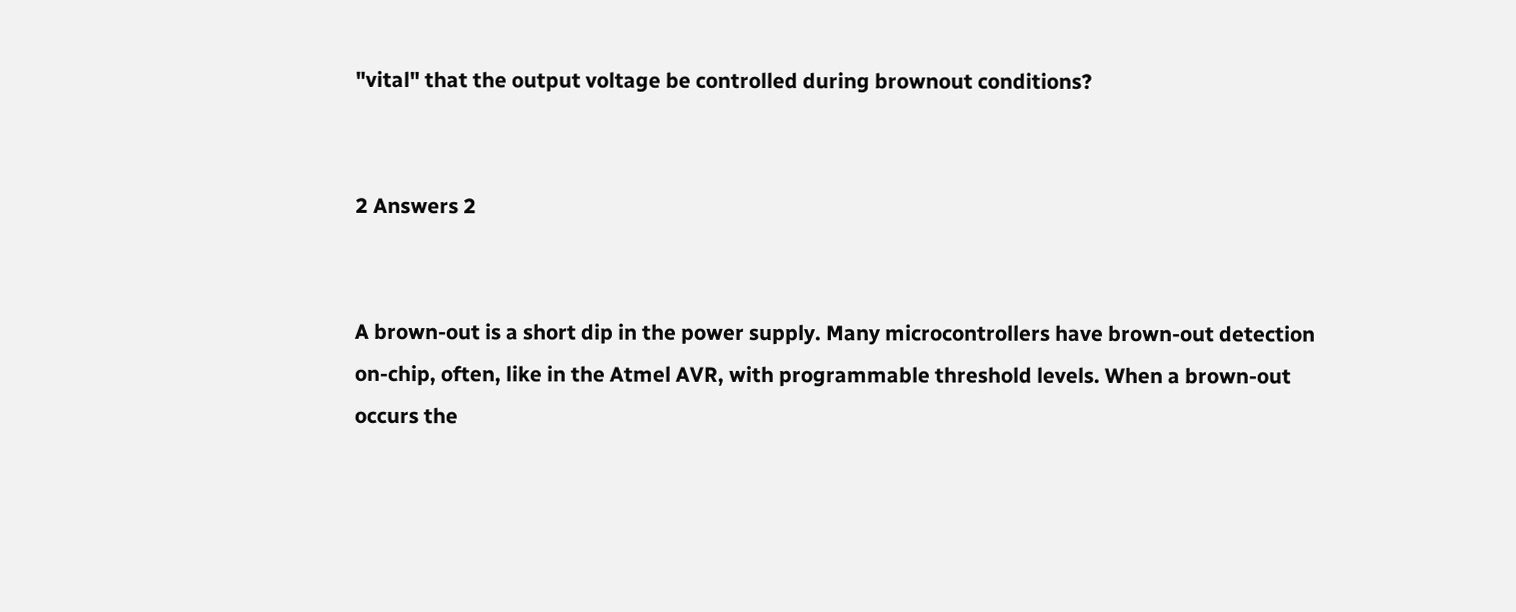"vital" that the output voltage be controlled during brownout conditions?


2 Answers 2


A brown-out is a short dip in the power supply. Many microcontrollers have brown-out detection on-chip, often, like in the Atmel AVR, with programmable threshold levels. When a brown-out occurs the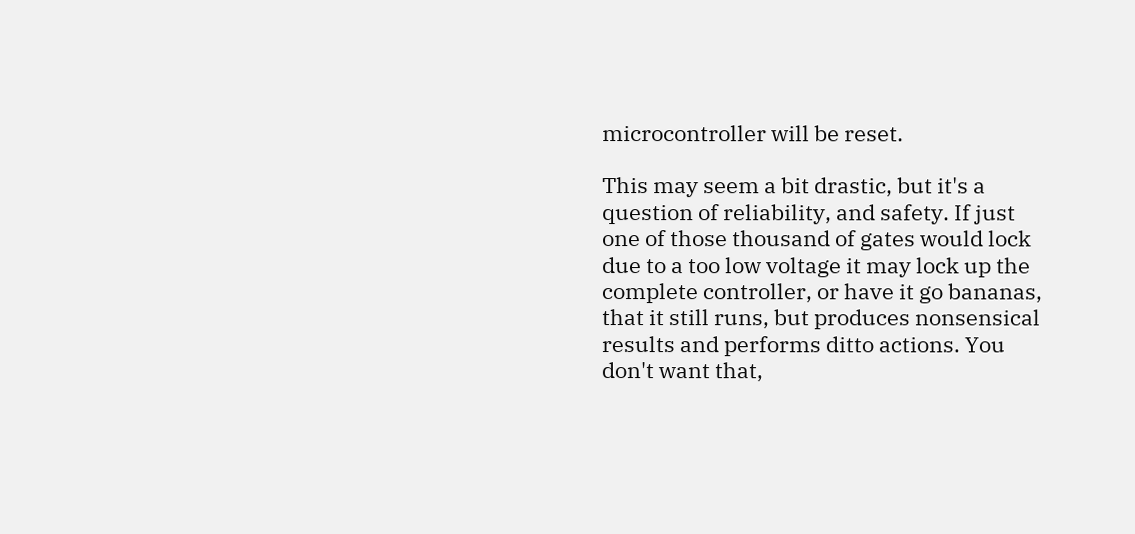microcontroller will be reset.

This may seem a bit drastic, but it's a question of reliability, and safety. If just one of those thousand of gates would lock due to a too low voltage it may lock up the complete controller, or have it go bananas, that it still runs, but produces nonsensical results and performs ditto actions. You don't want that,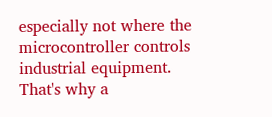especially not where the microcontroller controls industrial equipment. That's why a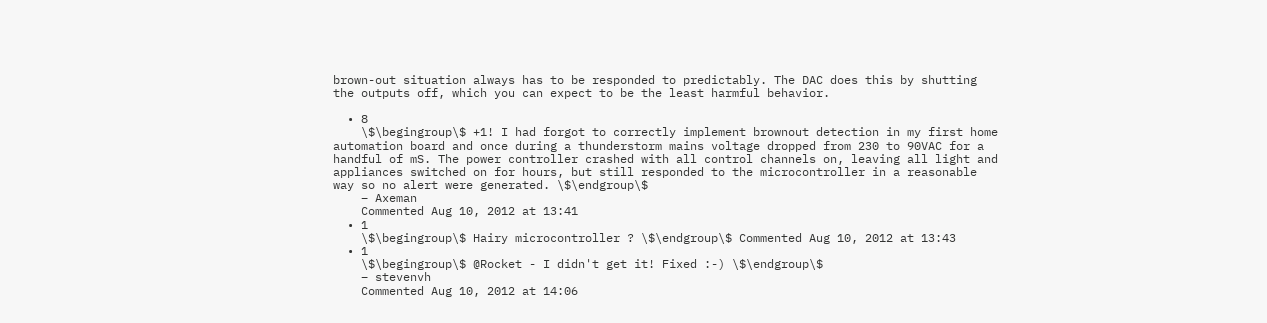brown-out situation always has to be responded to predictably. The DAC does this by shutting the outputs off, which you can expect to be the least harmful behavior.

  • 8
    \$\begingroup\$ +1! I had forgot to correctly implement brownout detection in my first home automation board and once during a thunderstorm mains voltage dropped from 230 to 90VAC for a handful of mS. The power controller crashed with all control channels on, leaving all light and appliances switched on for hours, but still responded to the microcontroller in a reasonable way so no alert were generated. \$\endgroup\$
    – Axeman
    Commented Aug 10, 2012 at 13:41
  • 1
    \$\begingroup\$ Hairy microcontroller ? \$\endgroup\$ Commented Aug 10, 2012 at 13:43
  • 1
    \$\begingroup\$ @Rocket - I didn't get it! Fixed :-) \$\endgroup\$
    – stevenvh
    Commented Aug 10, 2012 at 14:06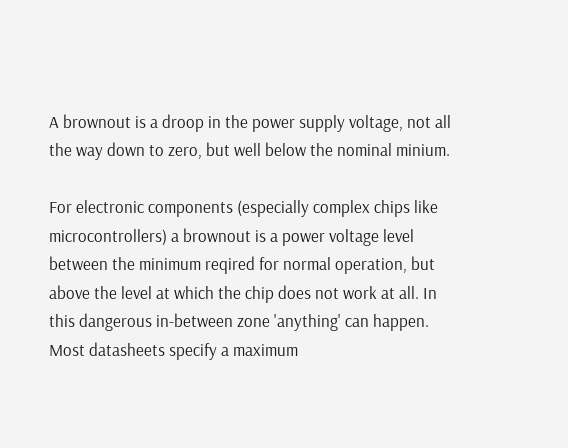A brownout is a droop in the power supply voltage, not all the way down to zero, but well below the nominal minium.

For electronic components (especially complex chips like microcontrollers) a brownout is a power voltage level between the minimum reqired for normal operation, but above the level at which the chip does not work at all. In this dangerous in-between zone 'anything' can happen. Most datasheets specify a maximum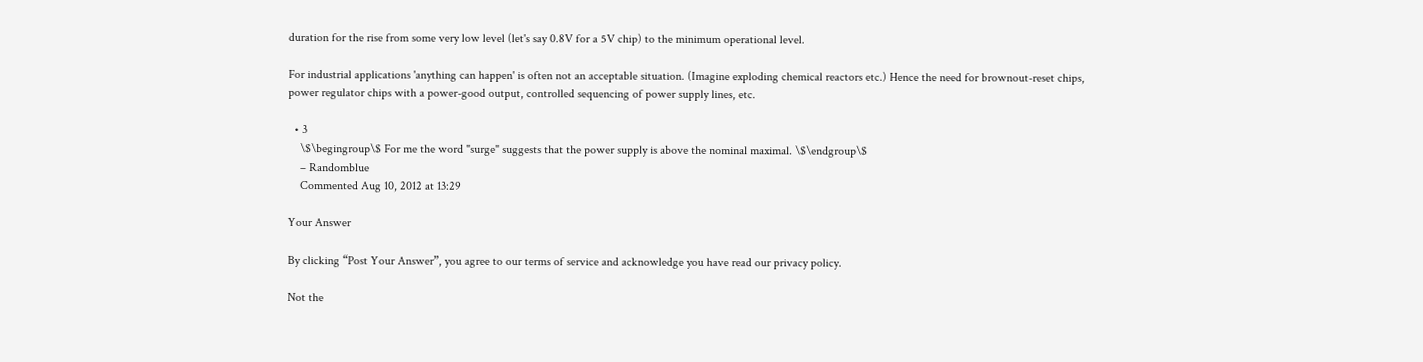duration for the rise from some very low level (let's say 0.8V for a 5V chip) to the minimum operational level.

For industrial applications 'anything can happen' is often not an acceptable situation. (Imagine exploding chemical reactors etc.) Hence the need for brownout-reset chips, power regulator chips with a power-good output, controlled sequencing of power supply lines, etc.

  • 3
    \$\begingroup\$ For me the word "surge" suggests that the power supply is above the nominal maximal. \$\endgroup\$
    – Randomblue
    Commented Aug 10, 2012 at 13:29

Your Answer

By clicking “Post Your Answer”, you agree to our terms of service and acknowledge you have read our privacy policy.

Not the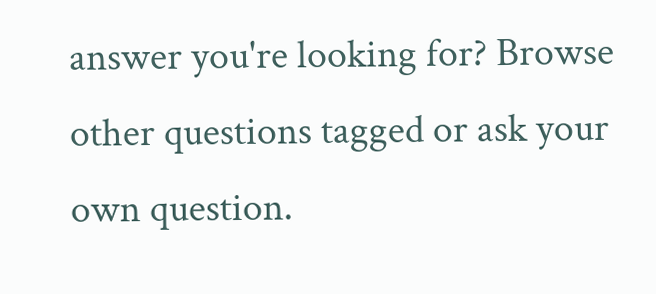answer you're looking for? Browse other questions tagged or ask your own question.